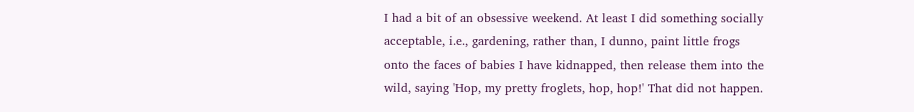I had a bit of an obsessive weekend. At least I did something socially acceptable, i.e., gardening, rather than, I dunno, paint little frogs onto the faces of babies I have kidnapped, then release them into the wild, saying 'Hop, my pretty froglets, hop, hop!' That did not happen.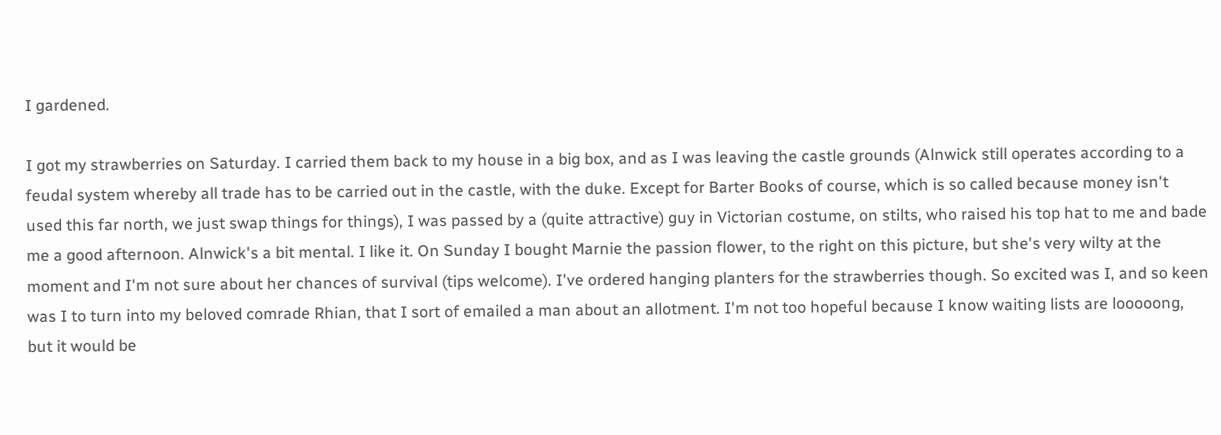I gardened.

I got my strawberries on Saturday. I carried them back to my house in a big box, and as I was leaving the castle grounds (Alnwick still operates according to a feudal system whereby all trade has to be carried out in the castle, with the duke. Except for Barter Books of course, which is so called because money isn't used this far north, we just swap things for things), I was passed by a (quite attractive) guy in Victorian costume, on stilts, who raised his top hat to me and bade me a good afternoon. Alnwick's a bit mental. I like it. On Sunday I bought Marnie the passion flower, to the right on this picture, but she's very wilty at the moment and I'm not sure about her chances of survival (tips welcome). I've ordered hanging planters for the strawberries though. So excited was I, and so keen was I to turn into my beloved comrade Rhian, that I sort of emailed a man about an allotment. I'm not too hopeful because I know waiting lists are looooong, but it would be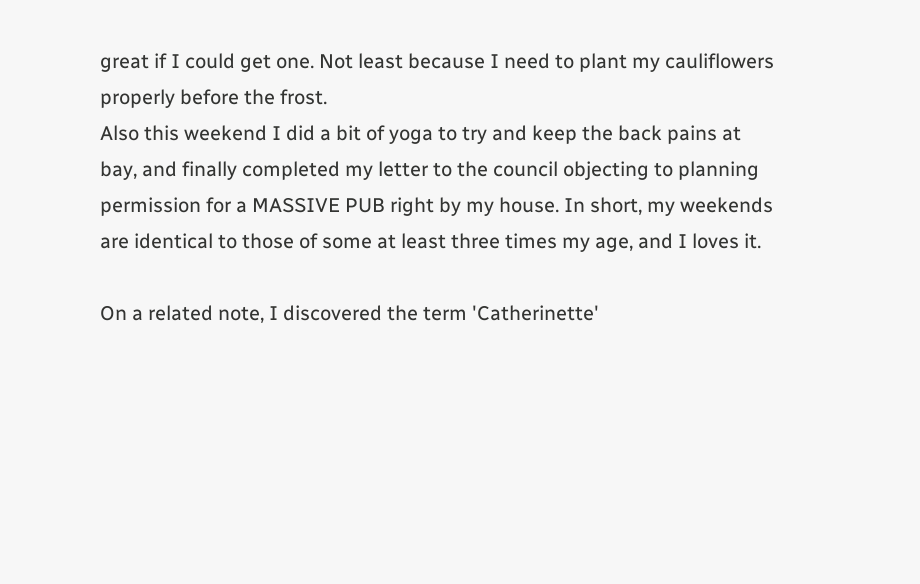great if I could get one. Not least because I need to plant my cauliflowers properly before the frost.
Also this weekend I did a bit of yoga to try and keep the back pains at bay, and finally completed my letter to the council objecting to planning permission for a MASSIVE PUB right by my house. In short, my weekends are identical to those of some at least three times my age, and I loves it.

On a related note, I discovered the term 'Catherinette'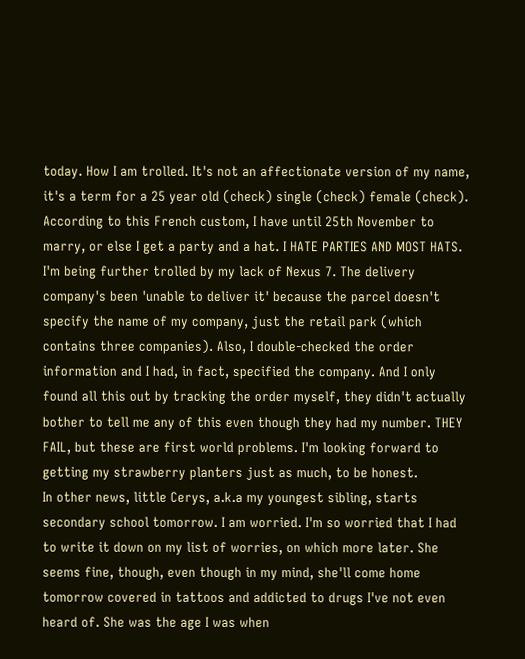today. How I am trolled. It's not an affectionate version of my name, it's a term for a 25 year old (check) single (check) female (check). According to this French custom, I have until 25th November to marry, or else I get a party and a hat. I HATE PARTIES AND MOST HATS.
I'm being further trolled by my lack of Nexus 7. The delivery company's been 'unable to deliver it' because the parcel doesn't specify the name of my company, just the retail park (which contains three companies). Also, I double-checked the order information and I had, in fact, specified the company. And I only found all this out by tracking the order myself, they didn't actually bother to tell me any of this even though they had my number. THEY FAIL, but these are first world problems. I'm looking forward to getting my strawberry planters just as much, to be honest.
In other news, little Cerys, a.k.a my youngest sibling, starts secondary school tomorrow. I am worried. I'm so worried that I had to write it down on my list of worries, on which more later. She seems fine, though, even though in my mind, she'll come home tomorrow covered in tattoos and addicted to drugs I've not even heard of. She was the age I was when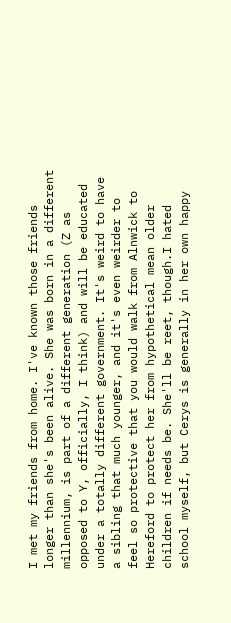I met my friends from home. I've known those friends longer than she's been alive. She was born in a different millennium, is part of a different generation (Z as opposed to Y, officially, I think) and will be educated under a totally different government. It's weird to have a sibling that much younger, and it's even weirder to feel so protective that you would walk from Alnwick to Hereford to protect her from hypothetical mean older children if needs be. She'll be reet, though.I hated school myself, but Cerys is generally in her own happy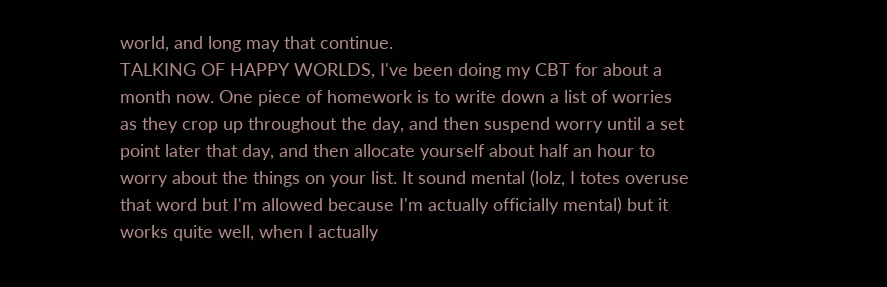world, and long may that continue.
TALKING OF HAPPY WORLDS, I've been doing my CBT for about a month now. One piece of homework is to write down a list of worries as they crop up throughout the day, and then suspend worry until a set point later that day, and then allocate yourself about half an hour to worry about the things on your list. It sound mental (lolz, I totes overuse that word but I'm allowed because I'm actually officially mental) but it works quite well, when I actually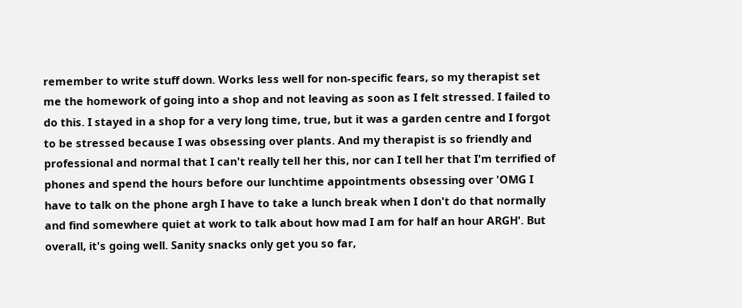remember to write stuff down. Works less well for non-specific fears, so my therapist set me the homework of going into a shop and not leaving as soon as I felt stressed. I failed to do this. I stayed in a shop for a very long time, true, but it was a garden centre and I forgot to be stressed because I was obsessing over plants. And my therapist is so friendly and professional and normal that I can't really tell her this, nor can I tell her that I'm terrified of phones and spend the hours before our lunchtime appointments obsessing over 'OMG I have to talk on the phone argh I have to take a lunch break when I don't do that normally and find somewhere quiet at work to talk about how mad I am for half an hour ARGH'. But overall, it's going well. Sanity snacks only get you so far,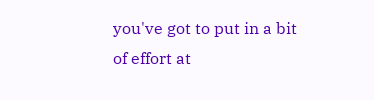you've got to put in a bit of effort at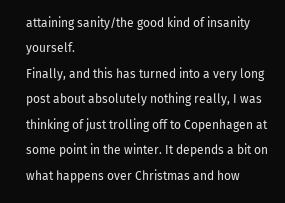attaining sanity/the good kind of insanity yourself.
Finally, and this has turned into a very long post about absolutely nothing really, I was thinking of just trolling off to Copenhagen at some point in the winter. It depends a bit on what happens over Christmas and how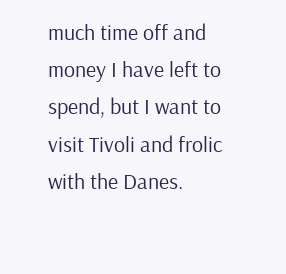much time off and money I have left to spend, but I want to visit Tivoli and frolic with the Danes.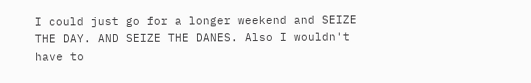I could just go for a longer weekend and SEIZE THE DAY. AND SEIZE THE DANES. Also I wouldn't have to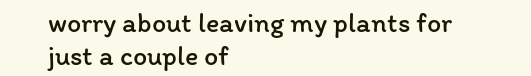worry about leaving my plants for just a couple of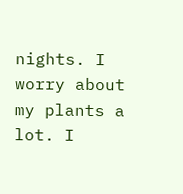nights. I worry about my plants a lot. I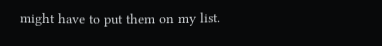might have to put them on my list.